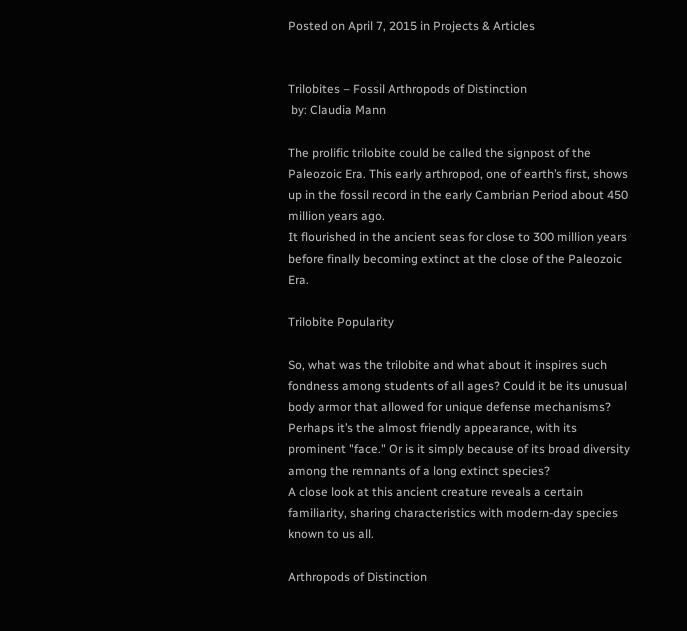Posted on April 7, 2015 in Projects & Articles


Trilobites – Fossil Arthropods of Distinction
 by: Claudia Mann

The prolific trilobite could be called the signpost of the Paleozoic Era. This early arthropod, one of earth’s first, shows up in the fossil record in the early Cambrian Period about 450 million years ago.
It flourished in the ancient seas for close to 300 million years before finally becoming extinct at the close of the Paleozoic Era.

Trilobite Popularity

So, what was the trilobite and what about it inspires such fondness among students of all ages? Could it be its unusual body armor that allowed for unique defense mechanisms?
Perhaps it’s the almost friendly appearance, with its prominent "face." Or is it simply because of its broad diversity among the remnants of a long extinct species?
A close look at this ancient creature reveals a certain familiarity, sharing characteristics with modern-day species known to us all.

Arthropods of Distinction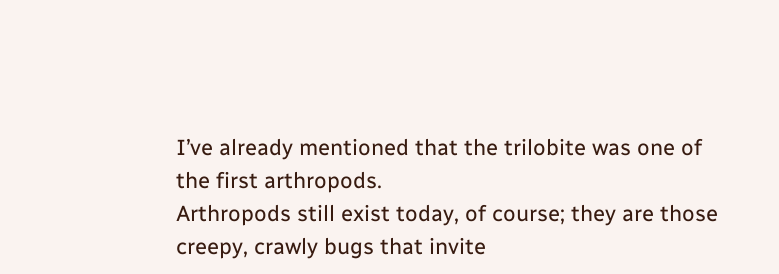I’ve already mentioned that the trilobite was one of the first arthropods.
Arthropods still exist today, of course; they are those creepy, crawly bugs that invite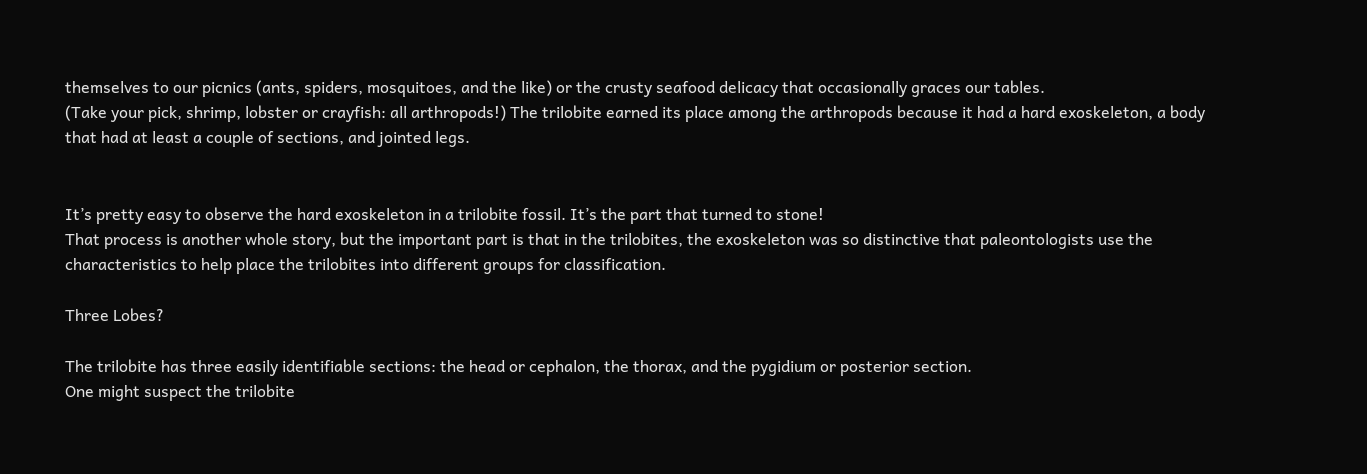themselves to our picnics (ants, spiders, mosquitoes, and the like) or the crusty seafood delicacy that occasionally graces our tables.
(Take your pick, shrimp, lobster or crayfish: all arthropods!) The trilobite earned its place among the arthropods because it had a hard exoskeleton, a body that had at least a couple of sections, and jointed legs.


It’s pretty easy to observe the hard exoskeleton in a trilobite fossil. It’s the part that turned to stone!
That process is another whole story, but the important part is that in the trilobites, the exoskeleton was so distinctive that paleontologists use the characteristics to help place the trilobites into different groups for classification.

Three Lobes?

The trilobite has three easily identifiable sections: the head or cephalon, the thorax, and the pygidium or posterior section.
One might suspect the trilobite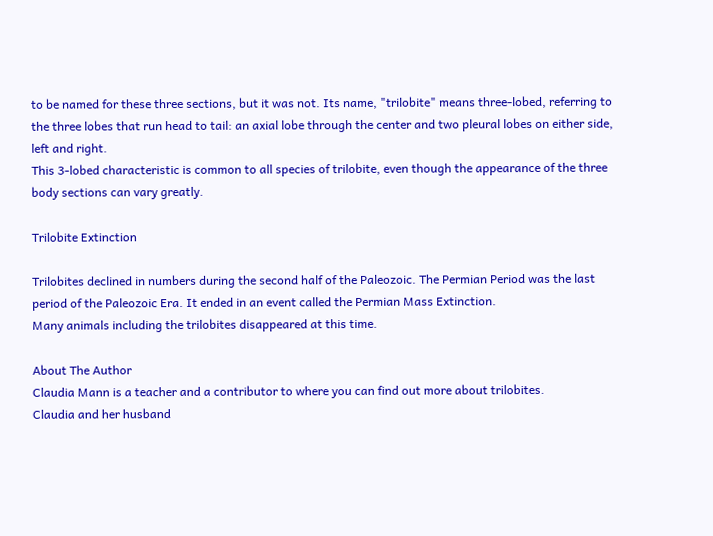to be named for these three sections, but it was not. Its name, "trilobite" means three-lobed, referring to the three lobes that run head to tail: an axial lobe through the center and two pleural lobes on either side, left and right.
This 3-lobed characteristic is common to all species of trilobite, even though the appearance of the three body sections can vary greatly.

Trilobite Extinction

Trilobites declined in numbers during the second half of the Paleozoic. The Permian Period was the last period of the Paleozoic Era. It ended in an event called the Permian Mass Extinction.
Many animals including the trilobites disappeared at this time.

About The Author
Claudia Mann is a teacher and a contributor to where you can find out more about trilobites.
Claudia and her husband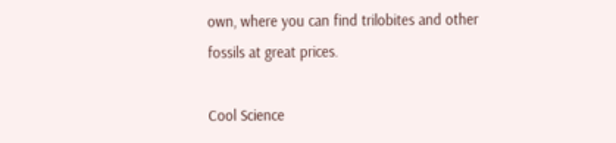own, where you can find trilobites and other fossils at great prices.

Cool Science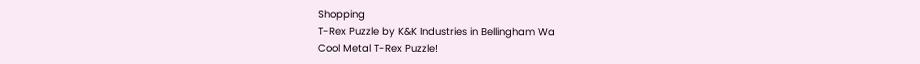Shopping
T-Rex Puzzle by K&K Industries in Bellingham Wa
Cool Metal T-Rex Puzzle!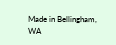Made in Bellingham, WA